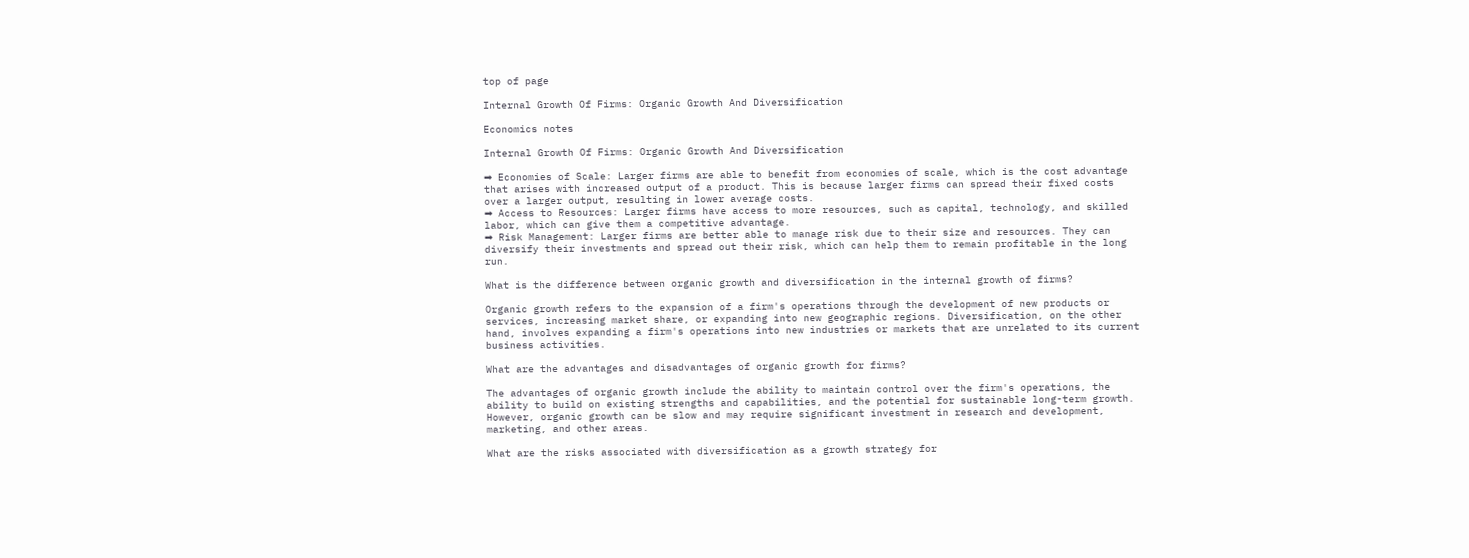top of page

Internal Growth Of Firms: Organic Growth And Diversification

Economics notes

Internal Growth Of Firms: Organic Growth And Diversification

➡ Economies of Scale: Larger firms are able to benefit from economies of scale, which is the cost advantage that arises with increased output of a product. This is because larger firms can spread their fixed costs over a larger output, resulting in lower average costs.
➡ Access to Resources: Larger firms have access to more resources, such as capital, technology, and skilled labor, which can give them a competitive advantage.
➡ Risk Management: Larger firms are better able to manage risk due to their size and resources. They can diversify their investments and spread out their risk, which can help them to remain profitable in the long run.

What is the difference between organic growth and diversification in the internal growth of firms?

Organic growth refers to the expansion of a firm's operations through the development of new products or services, increasing market share, or expanding into new geographic regions. Diversification, on the other hand, involves expanding a firm's operations into new industries or markets that are unrelated to its current business activities.

What are the advantages and disadvantages of organic growth for firms?

The advantages of organic growth include the ability to maintain control over the firm's operations, the ability to build on existing strengths and capabilities, and the potential for sustainable long-term growth. However, organic growth can be slow and may require significant investment in research and development, marketing, and other areas.

What are the risks associated with diversification as a growth strategy for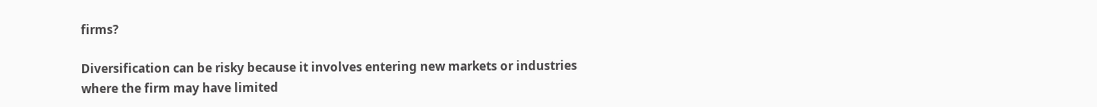firms?

Diversification can be risky because it involves entering new markets or industries where the firm may have limited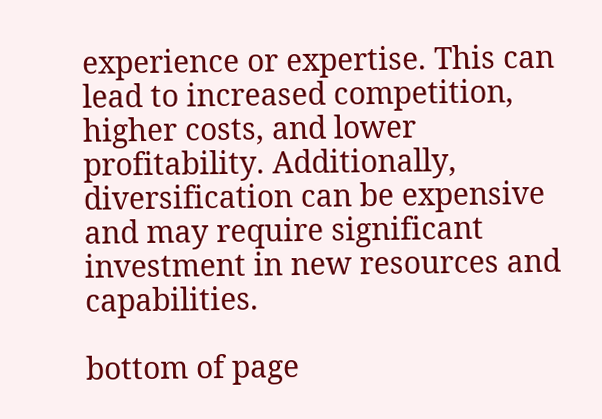experience or expertise. This can lead to increased competition, higher costs, and lower profitability. Additionally, diversification can be expensive and may require significant investment in new resources and capabilities.

bottom of page